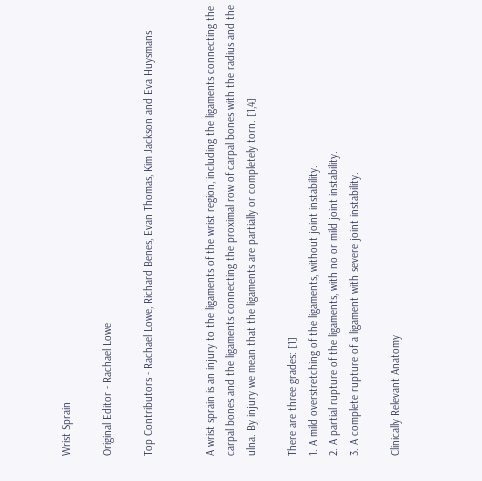Wrist Sprain

Original Editor - Rachael Lowe

Top Contributors - Rachael Lowe, Richard Benes, Evan Thomas, Kim Jackson and Eva Huysmans


A wrist sprain is an injury to the ligaments of the wrist region, including the ligaments connecting the carpal bones and the ligaments connecting the proximal row of carpal bones with the radius and the ulna. By injury we mean that the ligaments are partially or completely torn. [1,4]

There are three grades: [1]
1. A mild overstretching of the ligaments, without joint instability.
2. A partial rupture of the ligaments, with no or mild joint instability.
3. A complete rupture of a ligament with severe joint instability.

Clinically Relevant Anatomy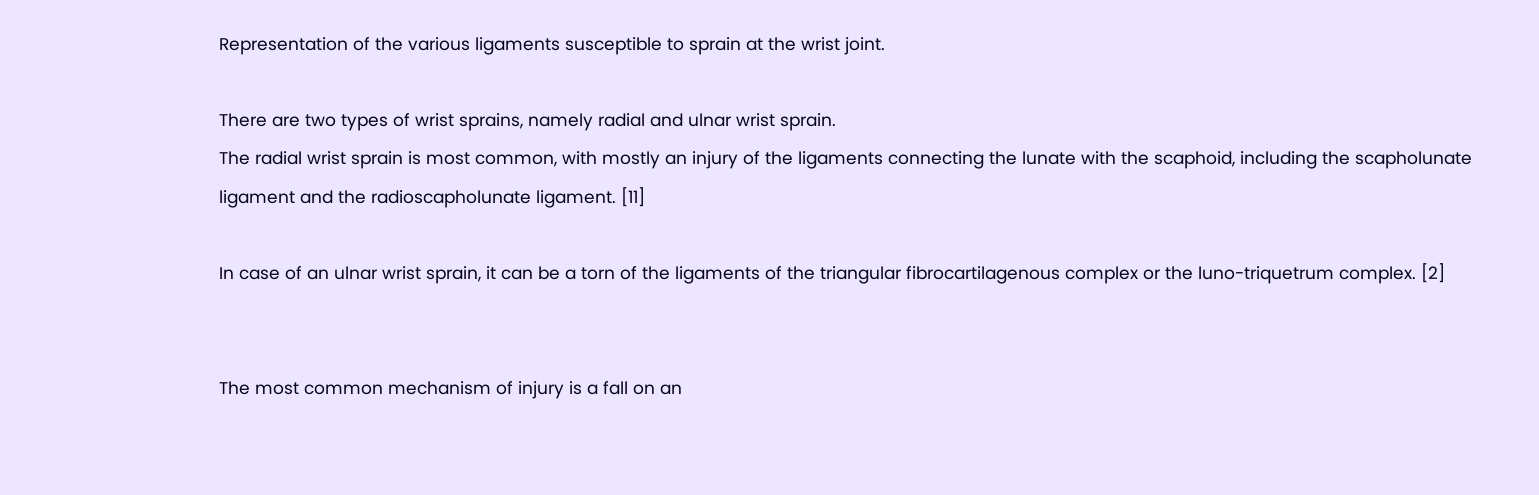Representation of the various ligaments susceptible to sprain at the wrist joint.

There are two types of wrist sprains, namely radial and ulnar wrist sprain.
The radial wrist sprain is most common, with mostly an injury of the ligaments connecting the lunate with the scaphoid, including the scapholunate ligament and the radioscapholunate ligament. [11]

In case of an ulnar wrist sprain, it can be a torn of the ligaments of the triangular fibrocartilagenous complex or the luno-triquetrum complex. [2]


The most common mechanism of injury is a fall on an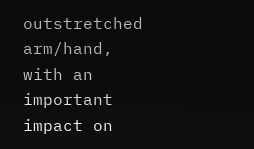outstretched arm/hand, with an important impact on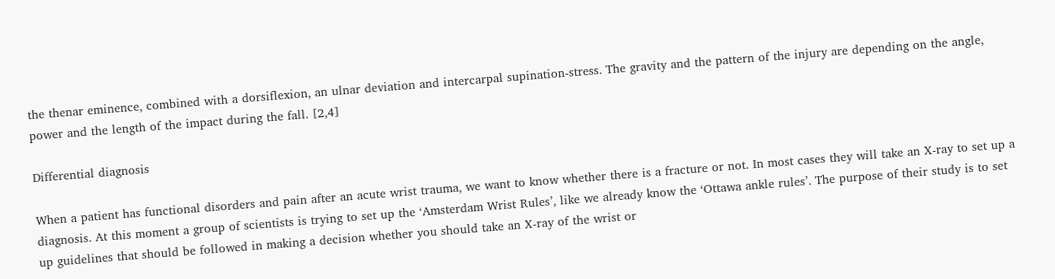the thenar eminence, combined with a dorsiflexion, an ulnar deviation and intercarpal supination-stress. The gravity and the pattern of the injury are depending on the angle, power and the length of the impact during the fall. [2,4]

Differential diagnosis

When a patient has functional disorders and pain after an acute wrist trauma, we want to know whether there is a fracture or not. In most cases they will take an X-ray to set up a diagnosis. At this moment a group of scientists is trying to set up the ‘Amsterdam Wrist Rules’, like we already know the ‘Ottawa ankle rules’. The purpose of their study is to set up guidelines that should be followed in making a decision whether you should take an X-ray of the wrist or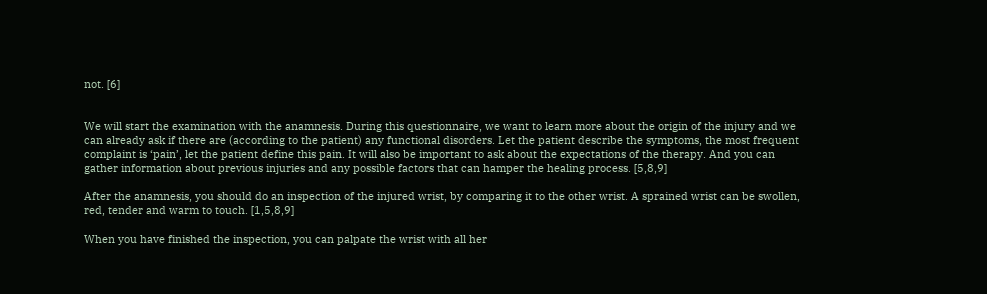not. [6]


We will start the examination with the anamnesis. During this questionnaire, we want to learn more about the origin of the injury and we can already ask if there are (according to the patient) any functional disorders. Let the patient describe the symptoms, the most frequent complaint is ‘pain’, let the patient define this pain. It will also be important to ask about the expectations of the therapy. And you can gather information about previous injuries and any possible factors that can hamper the healing process. [5,8,9]

After the anamnesis, you should do an inspection of the injured wrist, by comparing it to the other wrist. A sprained wrist can be swollen, red, tender and warm to touch. [1,5,8,9]

When you have finished the inspection, you can palpate the wrist with all her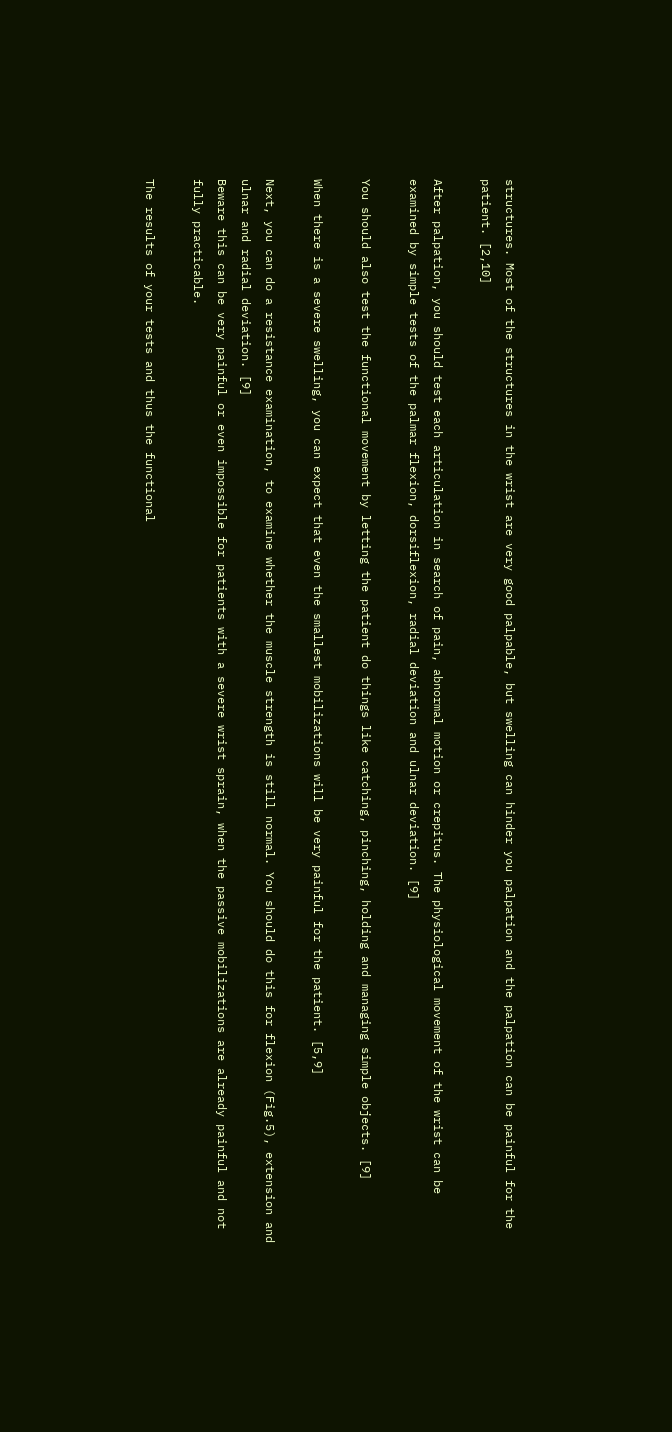structures. Most of the structures in the wrist are very good palpable, but swelling can hinder you palpation and the palpation can be painful for the patient. [2,10]

After palpation, you should test each articulation in search of pain, abnormal motion or crepitus. The physiological movement of the wrist can be examined by simple tests of the palmar flexion, dorsiflexion, radial deviation and ulnar deviation. [9]

You should also test the functional movement by letting the patient do things like catching, pinching, holding and managing simple objects. [9]

When there is a severe swelling, you can expect that even the smallest mobilizations will be very painful for the patient. [5,9]

Next, you can do a resistance examination, to examine whether the muscle strength is still normal. You should do this for flexion (Fig.5), extension and ulnar and radial deviation. [9]
Beware this can be very painful or even impossible for patients with a severe wrist sprain, when the passive mobilizations are already painful and not fully practicable.

The results of your tests and thus the functional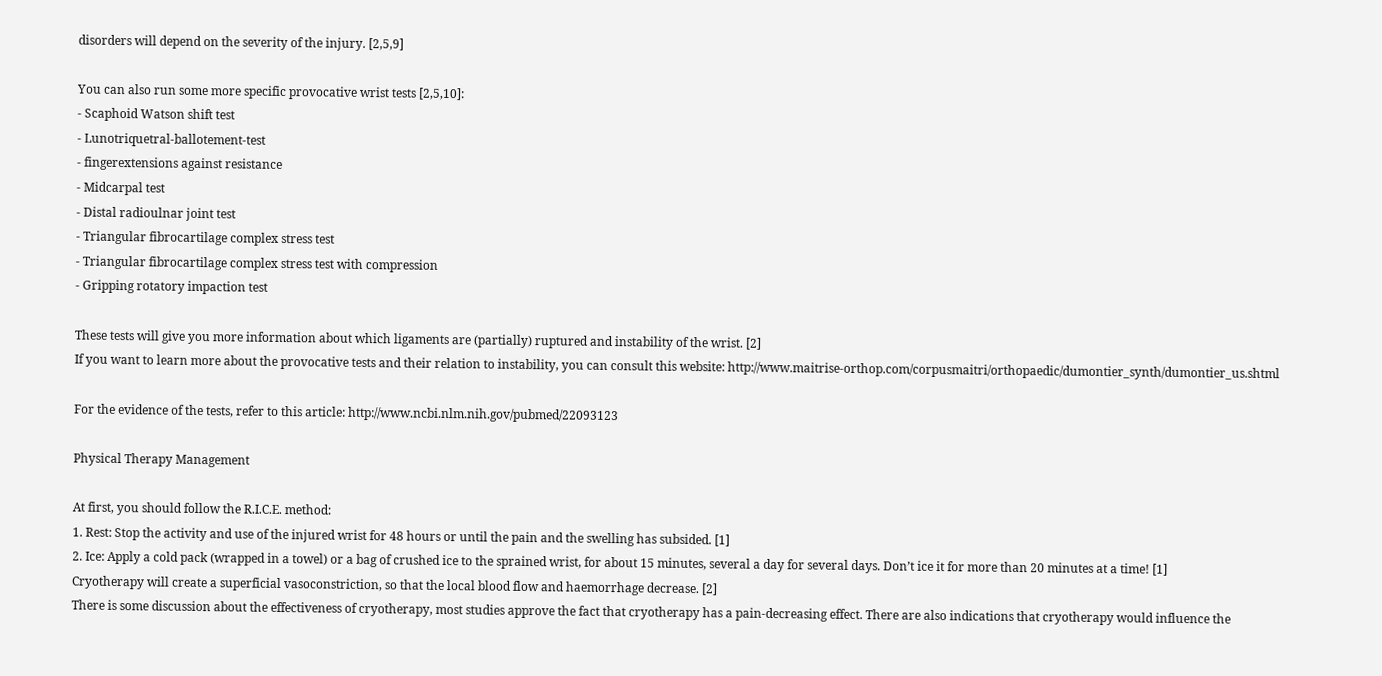disorders will depend on the severity of the injury. [2,5,9]

You can also run some more specific provocative wrist tests [2,5,10]:
- Scaphoid Watson shift test
- Lunotriquetral-ballotement-test
- fingerextensions against resistance
- Midcarpal test
- Distal radioulnar joint test
- Triangular fibrocartilage complex stress test
- Triangular fibrocartilage complex stress test with compression
- Gripping rotatory impaction test

These tests will give you more information about which ligaments are (partially) ruptured and instability of the wrist. [2]
If you want to learn more about the provocative tests and their relation to instability, you can consult this website: http://www.maitrise-orthop.com/corpusmaitri/orthopaedic/dumontier_synth/dumontier_us.shtml

For the evidence of the tests, refer to this article: http://www.ncbi.nlm.nih.gov/pubmed/22093123

Physical Therapy Management

At first, you should follow the R.I.C.E. method:
1. Rest: Stop the activity and use of the injured wrist for 48 hours or until the pain and the swelling has subsided. [1]
2. Ice: Apply a cold pack (wrapped in a towel) or a bag of crushed ice to the sprained wrist, for about 15 minutes, several a day for several days. Don’t ice it for more than 20 minutes at a time! [1]
Cryotherapy will create a superficial vasoconstriction, so that the local blood flow and haemorrhage decrease. [2]
There is some discussion about the effectiveness of cryotherapy, most studies approve the fact that cryotherapy has a pain-decreasing effect. There are also indications that cryotherapy would influence the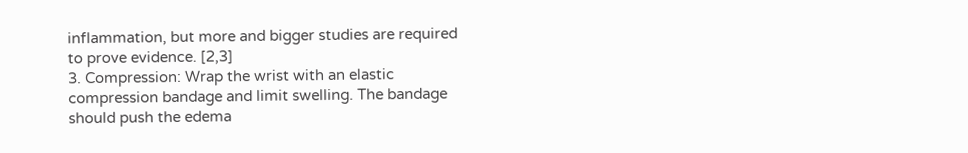inflammation, but more and bigger studies are required to prove evidence. [2,3]
3. Compression: Wrap the wrist with an elastic compression bandage and limit swelling. The bandage should push the edema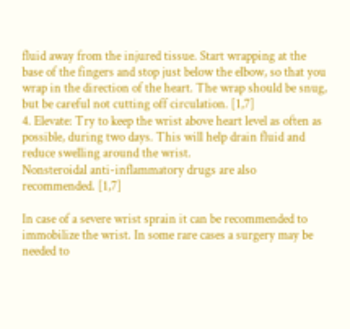fluid away from the injured tissue. Start wrapping at the base of the fingers and stop just below the elbow, so that you wrap in the direction of the heart. The wrap should be snug, but be careful not cutting off circulation. [1,7]
4. Elevate: Try to keep the wrist above heart level as often as possible, during two days. This will help drain fluid and reduce swelling around the wrist.
Nonsteroidal anti-inflammatory drugs are also recommended. [1,7]

In case of a severe wrist sprain it can be recommended to immobilize the wrist. In some rare cases a surgery may be needed to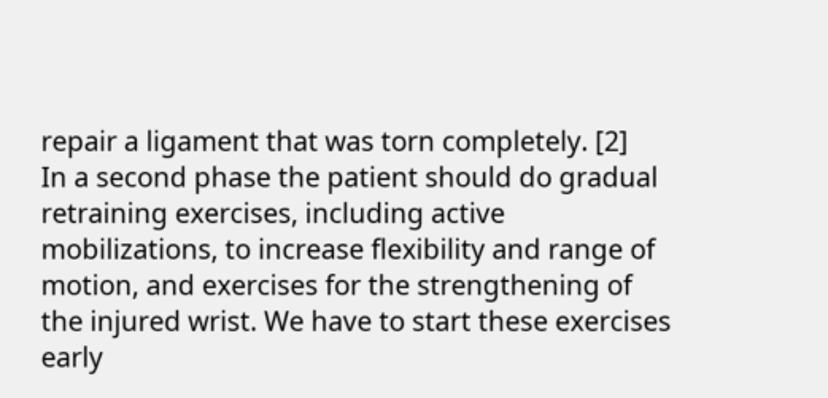repair a ligament that was torn completely. [2]
In a second phase the patient should do gradual retraining exercises, including active mobilizations, to increase flexibility and range of motion, and exercises for the strengthening of the injured wrist. We have to start these exercises early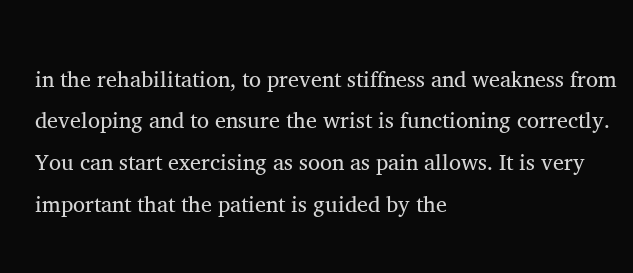in the rehabilitation, to prevent stiffness and weakness from developing and to ensure the wrist is functioning correctly. You can start exercising as soon as pain allows. It is very important that the patient is guided by the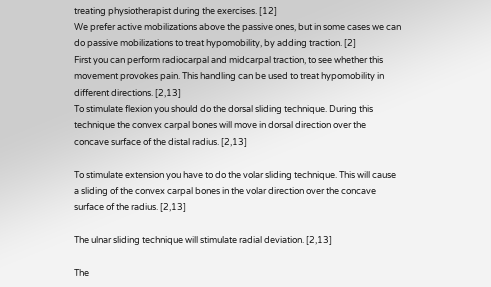treating physiotherapist during the exercises. [12]
We prefer active mobilizations above the passive ones, but in some cases we can do passive mobilizations to treat hypomobility, by adding traction. [2]
First you can perform radiocarpal and midcarpal traction, to see whether this movement provokes pain. This handling can be used to treat hypomobility in different directions. [2,13]
To stimulate flexion you should do the dorsal sliding technique. During this technique the convex carpal bones will move in dorsal direction over the concave surface of the distal radius. [2,13]

To stimulate extension you have to do the volar sliding technique. This will cause a sliding of the convex carpal bones in the volar direction over the concave surface of the radius. [2,13]

The ulnar sliding technique will stimulate radial deviation. [2,13]

The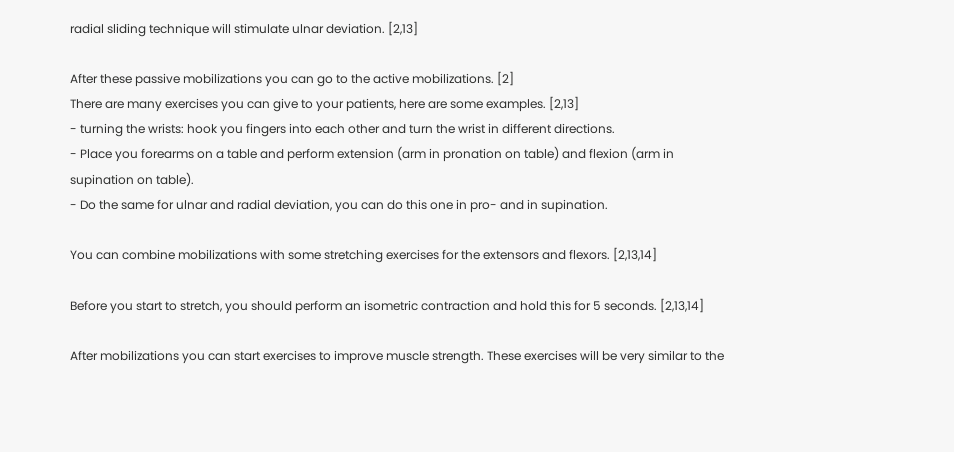radial sliding technique will stimulate ulnar deviation. [2,13]

After these passive mobilizations you can go to the active mobilizations. [2]
There are many exercises you can give to your patients, here are some examples. [2,13]
- turning the wrists: hook you fingers into each other and turn the wrist in different directions.
- Place you forearms on a table and perform extension (arm in pronation on table) and flexion (arm in supination on table).
- Do the same for ulnar and radial deviation, you can do this one in pro- and in supination.

You can combine mobilizations with some stretching exercises for the extensors and flexors. [2,13,14]

Before you start to stretch, you should perform an isometric contraction and hold this for 5 seconds. [2,13,14]

After mobilizations you can start exercises to improve muscle strength. These exercises will be very similar to the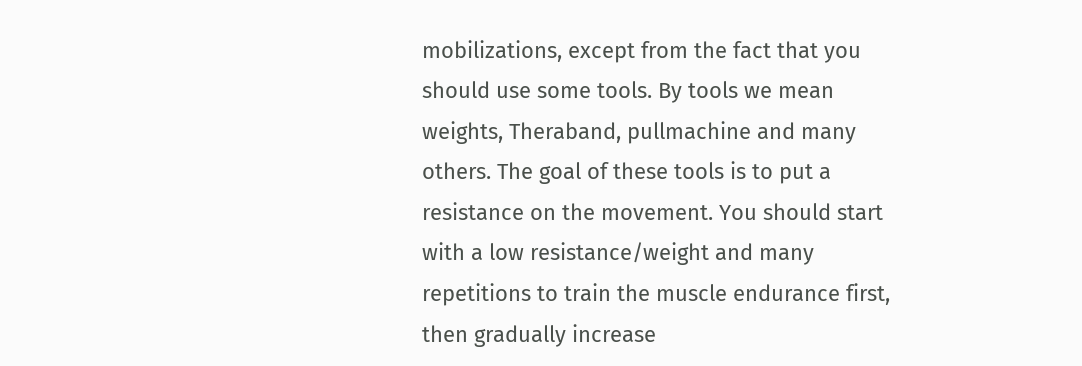mobilizations, except from the fact that you should use some tools. By tools we mean weights, Theraband, pullmachine and many others. The goal of these tools is to put a resistance on the movement. You should start with a low resistance/weight and many repetitions to train the muscle endurance first, then gradually increase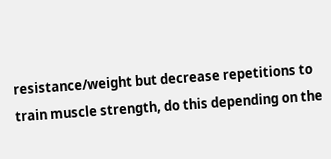resistance/weight but decrease repetitions to train muscle strength, do this depending on the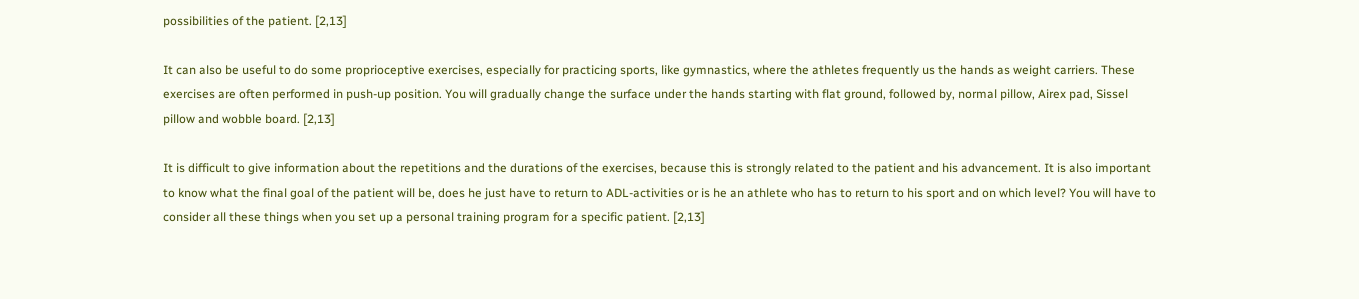possibilities of the patient. [2,13]

It can also be useful to do some proprioceptive exercises, especially for practicing sports, like gymnastics, where the athletes frequently us the hands as weight carriers. These exercises are often performed in push-up position. You will gradually change the surface under the hands starting with flat ground, followed by, normal pillow, Airex pad, Sissel pillow and wobble board. [2,13]

It is difficult to give information about the repetitions and the durations of the exercises, because this is strongly related to the patient and his advancement. It is also important to know what the final goal of the patient will be, does he just have to return to ADL-activities or is he an athlete who has to return to his sport and on which level? You will have to consider all these things when you set up a personal training program for a specific patient. [2,13]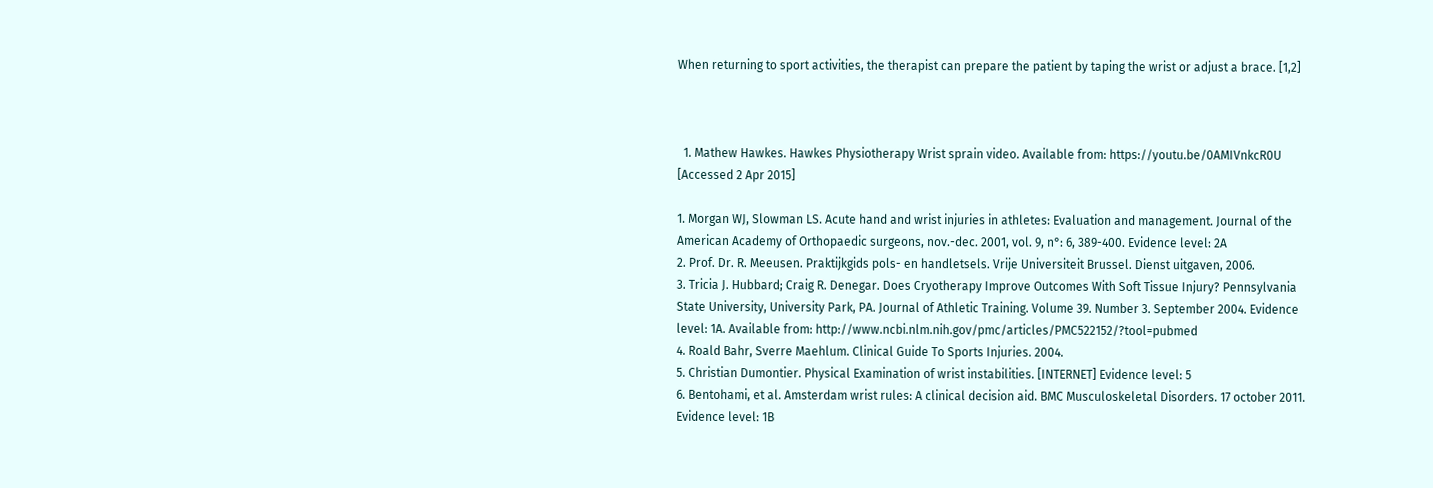When returning to sport activities, the therapist can prepare the patient by taping the wrist or adjust a brace. [1,2]



  1. Mathew Hawkes. Hawkes Physiotherapy Wrist sprain video. Available from: https://youtu.be/0AMIVnkcR0U [Accessed 2 Apr 2015]

1. Morgan WJ, Slowman LS. Acute hand and wrist injuries in athletes: Evaluation and management. Journal of the American Academy of Orthopaedic surgeons, nov.-dec. 2001, vol. 9, n°: 6, 389-400. Evidence level: 2A
2. Prof. Dr. R. Meeusen. Praktijkgids pols- en handletsels. Vrije Universiteit Brussel. Dienst uitgaven, 2006.
3. Tricia J. Hubbard; Craig R. Denegar. Does Cryotherapy Improve Outcomes With Soft Tissue Injury? Pennsylvania State University, University Park, PA. Journal of Athletic Training. Volume 39. Number 3. September 2004. Evidence level: 1A. Available from: http://www.ncbi.nlm.nih.gov/pmc/articles/PMC522152/?tool=pubmed
4. Roald Bahr, Sverre Maehlum. Clinical Guide To Sports Injuries. 2004.
5. Christian Dumontier. Physical Examination of wrist instabilities. [INTERNET] Evidence level: 5
6. Bentohami, et al. Amsterdam wrist rules: A clinical decision aid. BMC Musculoskeletal Disorders. 17 october 2011. Evidence level: 1B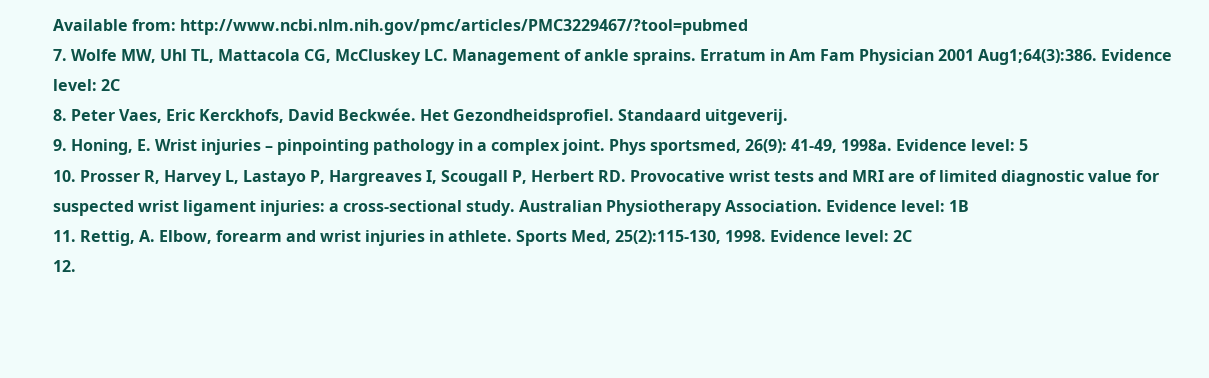Available from: http://www.ncbi.nlm.nih.gov/pmc/articles/PMC3229467/?tool=pubmed
7. Wolfe MW, Uhl TL, Mattacola CG, McCluskey LC. Management of ankle sprains. Erratum in Am Fam Physician 2001 Aug1;64(3):386. Evidence level: 2C
8. Peter Vaes, Eric Kerckhofs, David Beckwée. Het Gezondheidsprofiel. Standaard uitgeverij.
9. Honing, E. Wrist injuries – pinpointing pathology in a complex joint. Phys sportsmed, 26(9): 41-49, 1998a. Evidence level: 5
10. Prosser R, Harvey L, Lastayo P, Hargreaves I, Scougall P, Herbert RD. Provocative wrist tests and MRI are of limited diagnostic value for suspected wrist ligament injuries: a cross-sectional study. Australian Physiotherapy Association. Evidence level: 1B
11. Rettig, A. Elbow, forearm and wrist injuries in athlete. Sports Med, 25(2):115-130, 1998. Evidence level: 2C
12.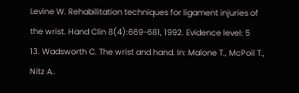Levine W. Rehabilitation techniques for ligament injuries of the wrist. Hand Clin 8(4):669-681, 1992. Evidence level: 5
13. Wadsworth C. The wrist and hand. In: Malone T., McPoil T., Nitz A..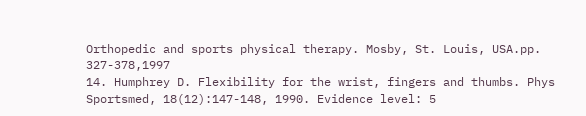Orthopedic and sports physical therapy. Mosby, St. Louis, USA.pp. 327-378,1997
14. Humphrey D. Flexibility for the wrist, fingers and thumbs. Phys Sportsmed, 18(12):147-148, 1990. Evidence level: 5